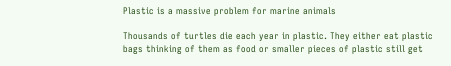Plastic is a massive problem for marine animals

Thousands of turtles die each year in plastic. They either eat plastic bags thinking of them as food or smaller pieces of plastic still get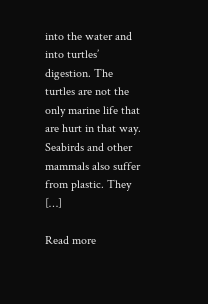into the water and into turtles’ digestion. The turtles are not the only marine life that are hurt in that way. Seabirds and other mammals also suffer from plastic. They […]

Read more